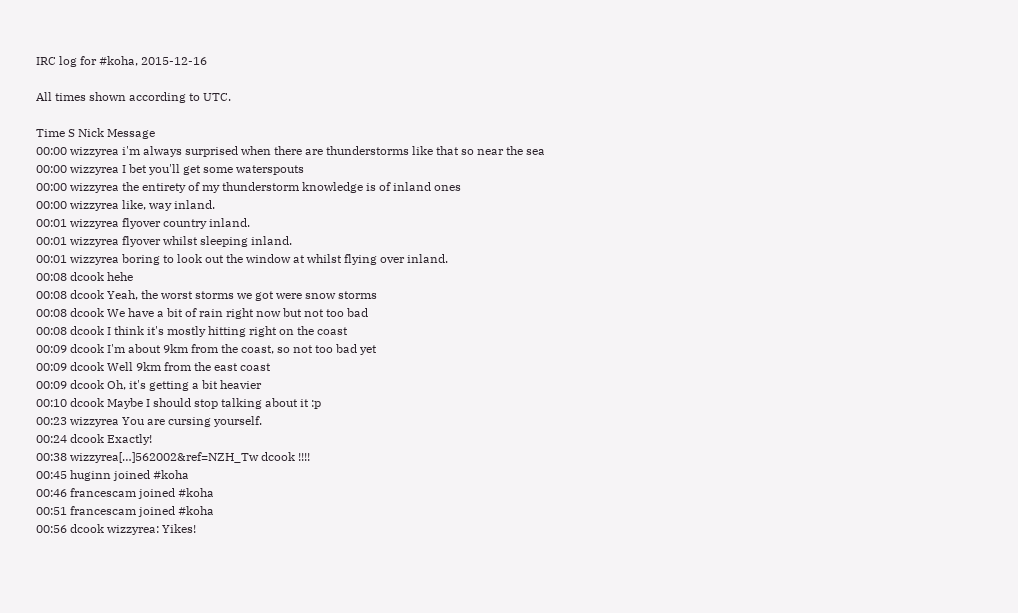IRC log for #koha, 2015-12-16

All times shown according to UTC.

Time S Nick Message
00:00 wizzyrea i'm always surprised when there are thunderstorms like that so near the sea
00:00 wizzyrea I bet you'll get some waterspouts
00:00 wizzyrea the entirety of my thunderstorm knowledge is of inland ones
00:00 wizzyrea like, way inland.
00:01 wizzyrea flyover country inland.
00:01 wizzyrea flyover whilst sleeping inland.
00:01 wizzyrea boring to look out the window at whilst flying over inland.
00:08 dcook hehe
00:08 dcook Yeah, the worst storms we got were snow storms
00:08 dcook We have a bit of rain right now but not too bad
00:08 dcook I think it's mostly hitting right on the coast
00:09 dcook I'm about 9km from the coast, so not too bad yet
00:09 dcook Well 9km from the east coast
00:09 dcook Oh, it's getting a bit heavier
00:10 dcook Maybe I should stop talking about it :p
00:23 wizzyrea You are cursing yourself.
00:24 dcook Exactly!
00:38 wizzyrea[…]562002&ref=NZH_Tw dcook !!!!
00:45 huginn joined #koha
00:46 francescam joined #koha
00:51 francescam joined #koha
00:56 dcook wizzyrea: Yikes!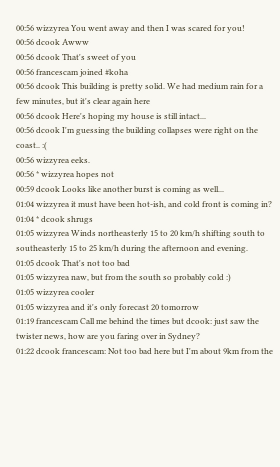00:56 wizzyrea You went away and then I was scared for you!
00:56 dcook Awww
00:56 dcook That's sweet of you
00:56 francescam joined #koha
00:56 dcook This building is pretty solid. We had medium rain for a few minutes, but it's clear again here
00:56 dcook Here's hoping my house is still intact...
00:56 dcook I'm guessing the building collapses were right on the coast.. :(
00:56 wizzyrea eeks.
00:56 * wizzyrea hopes not
00:59 dcook Looks like another burst is coming as well...
01:04 wizzyrea it must have been hot-ish, and cold front is coming in?
01:04 * dcook shrugs
01:05 wizzyrea Winds northeasterly 15 to 20 km/h shifting south to southeasterly 15 to 25 km/h during the afternoon and evening.
01:05 dcook That's not too bad
01:05 wizzyrea naw, but from the south so probably cold :)
01:05 wizzyrea cooler
01:05 wizzyrea and it's only forecast 20 tomorrow
01:19 francescam Call me behind the times but dcook: just saw the twister news, how are you faring over in Sydney?
01:22 dcook francescam: Not too bad here but I'm about 9km from the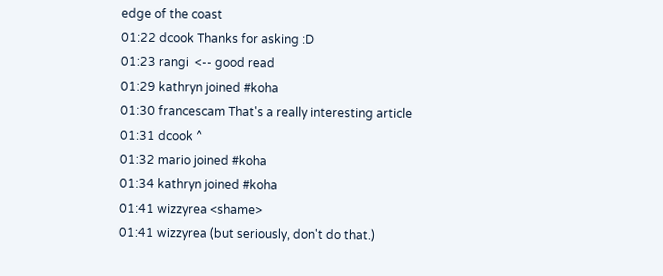edge of the coast
01:22 dcook Thanks for asking :D
01:23 rangi  <-- good read
01:29 kathryn joined #koha
01:30 francescam That's a really interesting article
01:31 dcook ^
01:32 mario joined #koha
01:34 kathryn joined #koha
01:41 wizzyrea <shame>
01:41 wizzyrea (but seriously, don't do that.)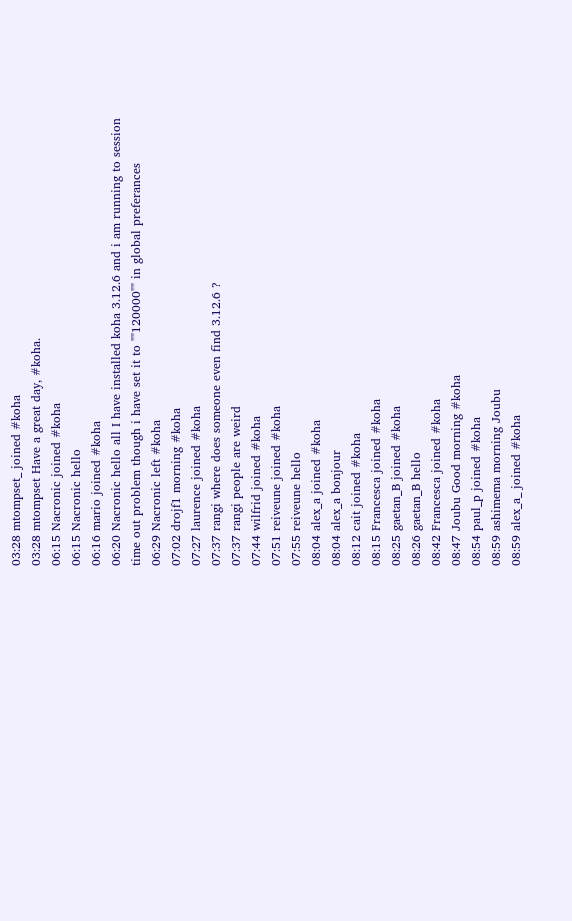03:28 mtompset_ joined #koha
03:28 mtompset Have a great day, #koha.
06:15 Nacronic joined #koha
06:15 Nacronic hello
06:16 mario joined #koha
06:20 Nacronic hello all I have installed koha 3.12.6 and i am running to session time out problem though i have set it to ""120000"" in global preferances
06:29 Nacronic left #koha
07:02 drojf1 morning #koha
07:27 laurence joined #koha
07:37 rangi where does someone even find 3.12.6 ?
07:37 rangi people are weird
07:44 wilfrid joined #koha
07:51 reiveune joined #koha
07:55 reiveune hello
08:04 alex_a joined #koha
08:04 alex_a bonjour
08:12 cait joined #koha
08:15 Francesca joined #koha
08:25 gaetan_B joined #koha
08:26 gaetan_B hello
08:42 Francesca joined #koha
08:47 Joubu Good morning #koha
08:54 paul_p joined #koha
08:59 ashimema morning Joubu
08:59 alex_a_ joined #koha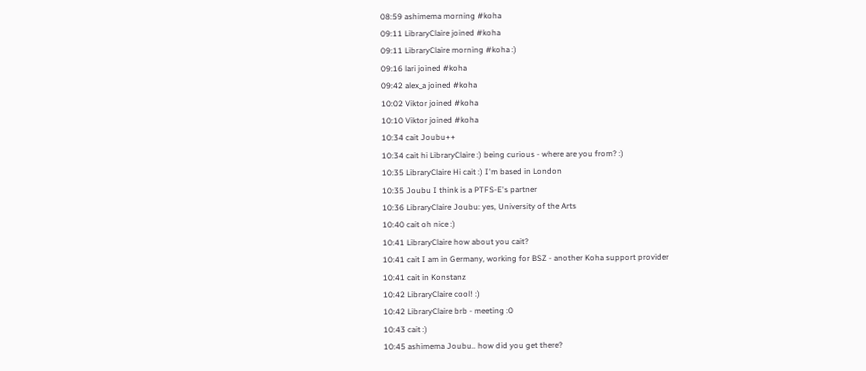08:59 ashimema morning #koha
09:11 LibraryClaire joined #koha
09:11 LibraryClaire morning #koha :)
09:16 lari joined #koha
09:42 alex_a joined #koha
10:02 Viktor joined #koha
10:10 Viktor joined #koha
10:34 cait Joubu++
10:34 cait hi LibraryClaire :) being curious - where are you from? :)
10:35 LibraryClaire Hi cait :) I'm based in London
10:35 Joubu I think is a PTFS-E's partner
10:36 LibraryClaire Joubu: yes, University of the Arts
10:40 cait oh nice :)
10:41 LibraryClaire how about you cait?
10:41 cait I am in Germany, working for BSZ - another Koha support provider
10:41 cait in Konstanz
10:42 LibraryClaire cool! :)
10:42 LibraryClaire brb - meeting :0
10:43 cait :)
10:45 ashimema Joubu.. how did you get there?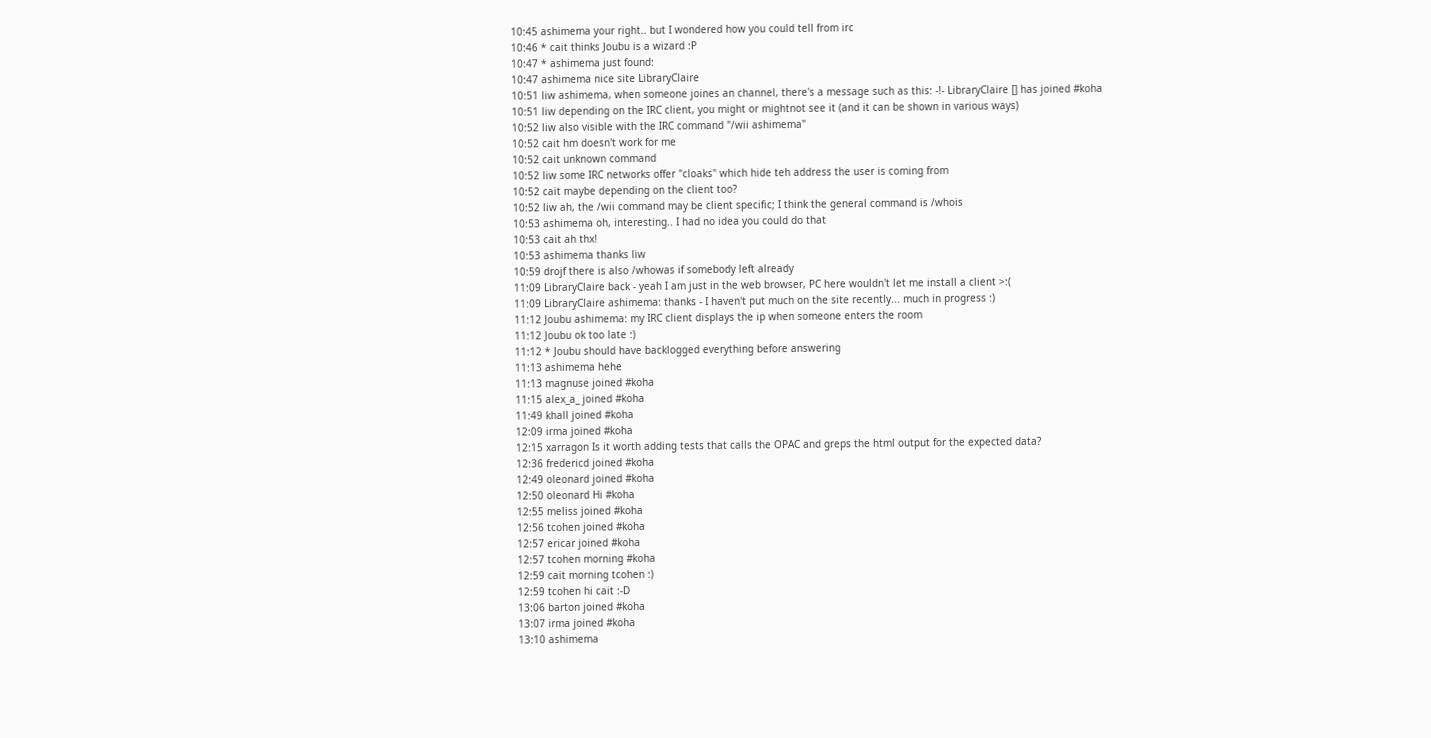10:45 ashimema your right.. but I wondered how you could tell from irc
10:46 * cait thinks Joubu is a wizard :P
10:47 * ashimema just found:
10:47 ashimema nice site LibraryClaire
10:51 liw ashimema, when someone joines an channel, there's a message such as this: -!- LibraryClaire [] has joined #koha
10:51 liw depending on the IRC client, you might or mightnot see it (and it can be shown in various ways)
10:52 liw also visible with the IRC command "/wii ashimema"
10:52 cait hm doesn't work for me
10:52 cait unknown command
10:52 liw some IRC networks offer "cloaks" which hide teh address the user is coming from
10:52 cait maybe depending on the client too?
10:52 liw ah, the /wii command may be client specific; I think the general command is /whois
10:53 ashimema oh, interesting.. I had no idea you could do that
10:53 cait ah thx!
10:53 ashimema thanks liw
10:59 drojf there is also /whowas if somebody left already
11:09 LibraryClaire back - yeah I am just in the web browser, PC here wouldn't let me install a client >:(
11:09 LibraryClaire ashimema: thanks - I haven't put much on the site recently... much in progress :)
11:12 Joubu ashimema: my IRC client displays the ip when someone enters the room
11:12 Joubu ok too late :)
11:12 * Joubu should have backlogged everything before answering
11:13 ashimema hehe
11:13 magnuse joined #koha
11:15 alex_a_ joined #koha
11:49 khall joined #koha
12:09 irma joined #koha
12:15 xarragon Is it worth adding tests that calls the OPAC and greps the html output for the expected data?
12:36 fredericd joined #koha
12:49 oleonard joined #koha
12:50 oleonard Hi #koha
12:55 meliss joined #koha
12:56 tcohen joined #koha
12:57 ericar joined #koha
12:57 tcohen morning #koha
12:59 cait morning tcohen :)
12:59 tcohen hi cait :-D
13:06 barton joined #koha
13:07 irma joined #koha
13:10 ashimema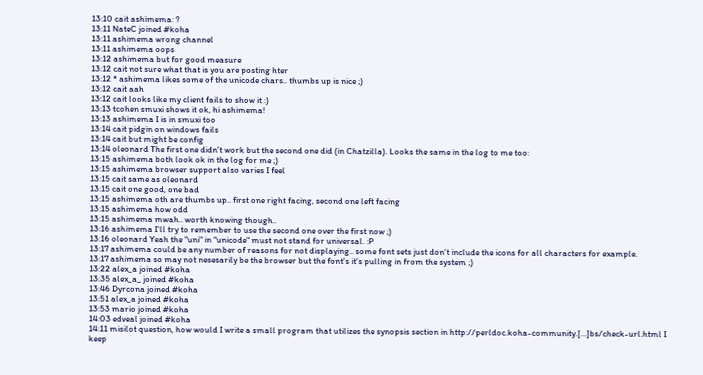13:10 cait ashimema: ?
13:11 NateC joined #koha
13:11 ashimema wrong channel
13:11 ashimema oops
13:12 ashimema but for good measure
13:12 cait not sure what that is you are posting hter
13:12 * ashimema likes some of the unicode chars.. thumbs up is nice ;)
13:12 cait aah
13:12 cait looks like my client fails to show it :)
13:13 tcohen smuxi shows it ok, hi ashimema!
13:13 ashimema I is in smuxi too
13:14 cait pidgin on windows fails
13:14 cait but might be config
13:14 oleonard The first one didn't work but the second one did (in Chatzilla). Looks the same in the log to me too:
13:15 ashimema both look ok in the log for me ;)
13:15 ashimema browser support also varies I feel
13:15 cait same as oleonard
13:15 cait one good, one bad
13:15 ashimema oth are thumbs up.. first one right facing, second one left facing
13:15 ashimema how odd
13:15 ashimema mwah.. worth knowing though..
13:16 ashimema I'll try to remember to use the second one over the first now ;)
13:16 oleonard Yeah the "uni" in "unicode" must not stand for universal. :P
13:17 ashimema could be any number of reasons for not displaying.. some font sets just don't include the icons for all characters for example.
13:17 ashimema so may not nesesarily be the browser but the font's it's pulling in from the system ;)
13:22 alex_a joined #koha
13:35 alex_a_ joined #koha
13:46 Dyrcona joined #koha
13:51 alex_a joined #koha
13:53 mario joined #koha
14:03 edveal joined #koha
14:11 misilot question, how would I write a small program that utilizes the synopsis section in http://perldoc.koha-community.[…]bs/check-url.html I keep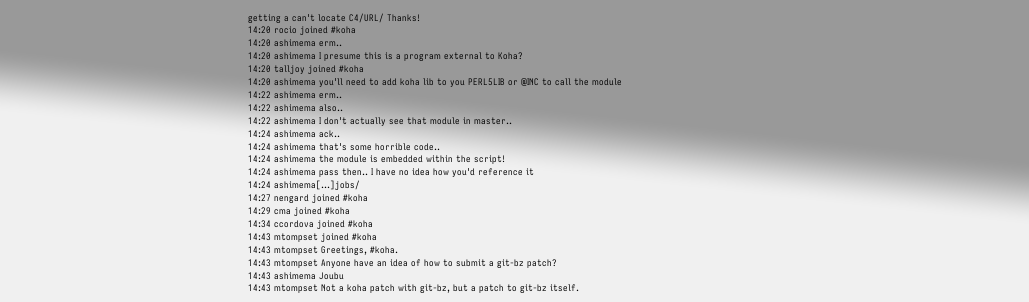getting a can't locate C4/URL/ Thanks!
14:20 rocio joined #koha
14:20 ashimema erm..
14:20 ashimema I presume this is a program external to Koha?
14:20 talljoy joined #koha
14:20 ashimema you'll need to add koha lib to you PERL5LIB or @INC to call the module
14:22 ashimema erm..
14:22 ashimema also..
14:22 ashimema I don't actually see that module in master..
14:24 ashimema ack..
14:24 ashimema that's some horrible code..
14:24 ashimema the module is embedded within the script!
14:24 ashimema pass then.. I have no idea how you'd reference it
14:24 ashimema[…]jobs/
14:27 nengard joined #koha
14:29 cma joined #koha
14:34 ccordova joined #koha
14:43 mtompset joined #koha
14:43 mtompset Greetings, #koha.
14:43 mtompset Anyone have an idea of how to submit a git-bz patch?
14:43 ashimema Joubu
14:43 mtompset Not a koha patch with git-bz, but a patch to git-bz itself.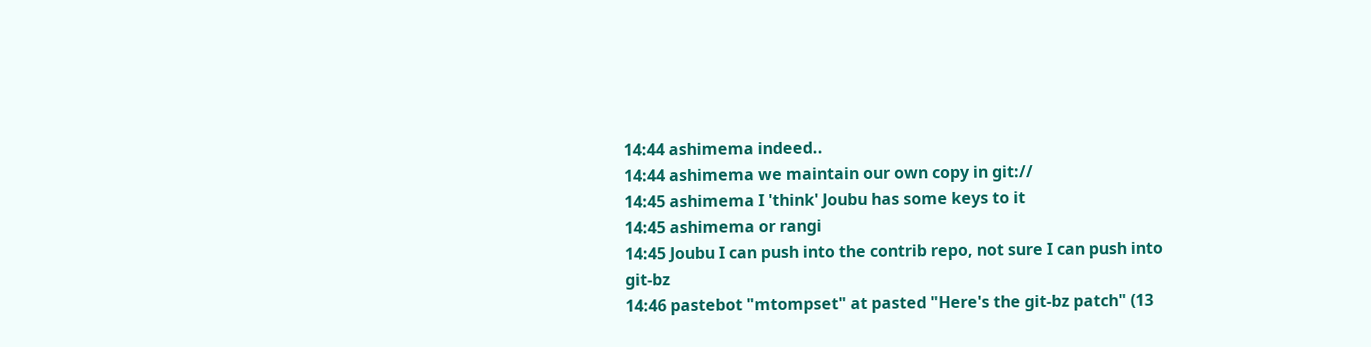14:44 ashimema indeed..
14:44 ashimema we maintain our own copy in git://
14:45 ashimema I 'think' Joubu has some keys to it
14:45 ashimema or rangi
14:45 Joubu I can push into the contrib repo, not sure I can push into git-bz
14:46 pastebot "mtompset" at pasted "Here's the git-bz patch" (13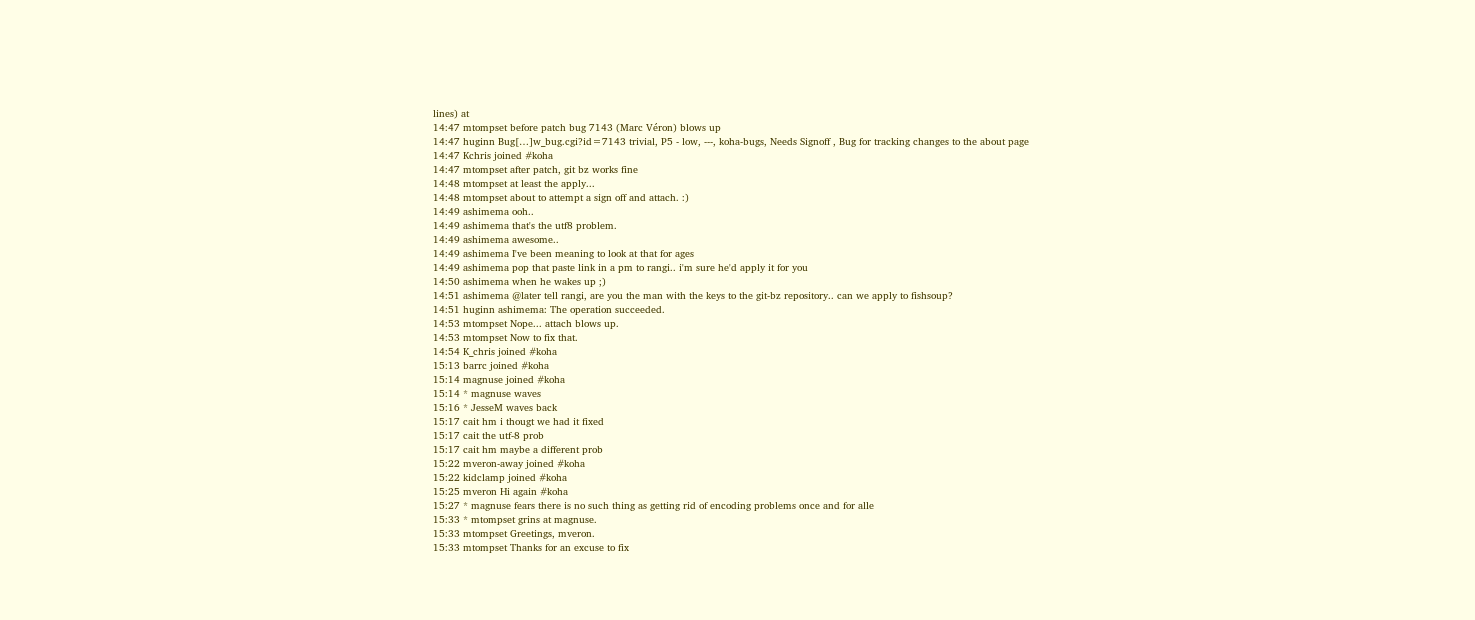lines) at
14:47 mtompset before patch bug 7143 (Marc Véron) blows up
14:47 huginn Bug[…]w_bug.cgi?id=7143 trivial, P5 - low, ---, koha-bugs, Needs Signoff , Bug for tracking changes to the about page
14:47 Kchris joined #koha
14:47 mtompset after patch, git bz works fine
14:48 mtompset at least the apply...
14:48 mtompset about to attempt a sign off and attach. :)
14:49 ashimema ooh..
14:49 ashimema that's the utf8 problem.
14:49 ashimema awesome..
14:49 ashimema I've been meaning to look at that for ages
14:49 ashimema pop that paste link in a pm to rangi.. i'm sure he'd apply it for you
14:50 ashimema when he wakes up ;)
14:51 ashimema @later tell rangi, are you the man with the keys to the git-bz repository.. can we apply to fishsoup?
14:51 huginn ashimema: The operation succeeded.
14:53 mtompset Nope... attach blows up.
14:53 mtompset Now to fix that.
14:54 K_chris joined #koha
15:13 barrc joined #koha
15:14 magnuse joined #koha
15:14 * magnuse waves
15:16 * JesseM waves back
15:17 cait hm i thougt we had it fixed
15:17 cait the utf-8 prob
15:17 cait hm maybe a different prob
15:22 mveron-away joined #koha
15:22 kidclamp joined #koha
15:25 mveron Hi again #koha
15:27 * magnuse fears there is no such thing as getting rid of encoding problems once and for alle
15:33 * mtompset grins at magnuse.
15:33 mtompset Greetings, mveron.
15:33 mtompset Thanks for an excuse to fix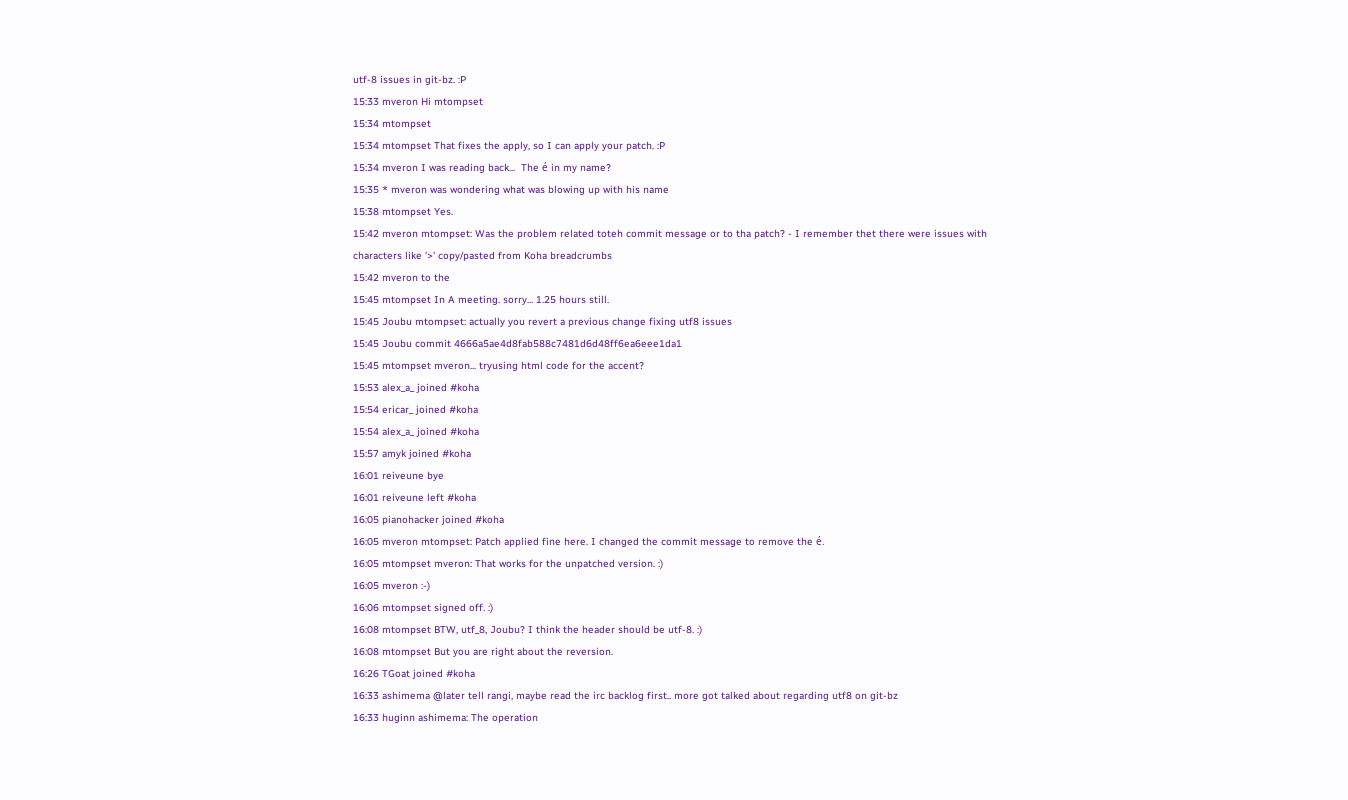utf-8 issues in git-bz. :P
15:33 mveron Hi mtompset
15:34 mtompset
15:34 mtompset That fixes the apply, so I can apply your patch. :P
15:34 mveron I was reading back...  The é in my name?
15:35 * mveron was wondering what was blowing up with his name
15:38 mtompset Yes.
15:42 mveron mtompset: Was the problem related toteh commit message or to tha patch? - I remember thet there were issues with characters like '>' copy/pasted from Koha breadcrumbs
15:42 mveron to the
15:45 mtompset In A meeting. sorry... 1.25 hours still.
15:45 Joubu mtompset: actually you revert a previous change fixing utf8 issues
15:45 Joubu commit 4666a5ae4d8fab588c7481d6d48ff6ea6eee1da1
15:45 mtompset mveron... tryusing html code for the accent?
15:53 alex_a_ joined #koha
15:54 ericar_ joined #koha
15:54 alex_a_ joined #koha
15:57 amyk joined #koha
16:01 reiveune bye
16:01 reiveune left #koha
16:05 pianohacker joined #koha
16:05 mveron mtompset: Patch applied fine here. I changed the commit message to remove the é.
16:05 mtompset mveron: That works for the unpatched version. :)
16:05 mveron :-)
16:06 mtompset signed off. :)
16:08 mtompset BTW, utf_8, Joubu? I think the header should be utf-8. :)
16:08 mtompset But you are right about the reversion.
16:26 TGoat joined #koha
16:33 ashimema @later tell rangi, maybe read the irc backlog first.. more got talked about regarding utf8 on git-bz
16:33 huginn ashimema: The operation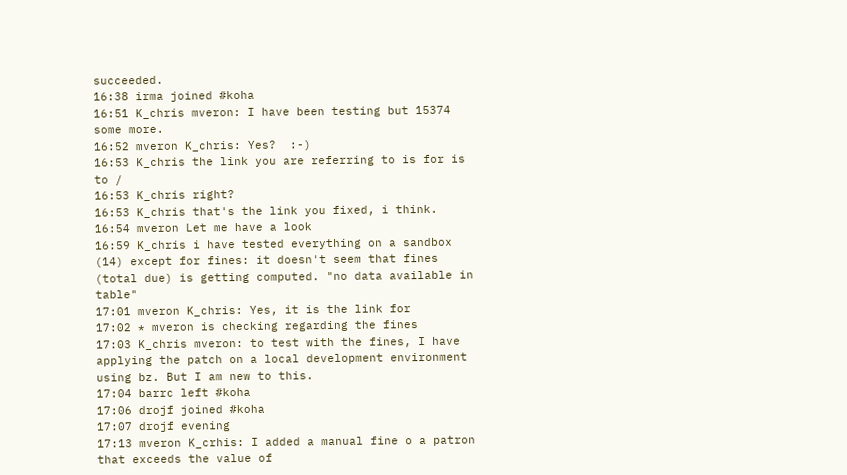succeeded.
16:38 irma joined #koha
16:51 K_chris mveron: I have been testing but 15374 some more.
16:52 mveron K_chris: Yes?  :-)
16:53 K_chris the link you are referring to is for is to /
16:53 K_chris right?
16:53 K_chris that's the link you fixed, i think.
16:54 mveron Let me have a look
16:59 K_chris i have tested everything on a sandbox (14) except for fines: it doesn't seem that fines (total due) is getting computed. "no data available in table"
17:01 mveron K_chris: Yes, it is the link for
17:02 * mveron is checking regarding the fines
17:03 K_chris mveron: to test with the fines, I have applying the patch on a local development environment using bz. But I am new to this.
17:04 barrc left #koha
17:06 drojf joined #koha
17:07 drojf evening
17:13 mveron K_crhis: I added a manual fine o a patron that exceeds the value of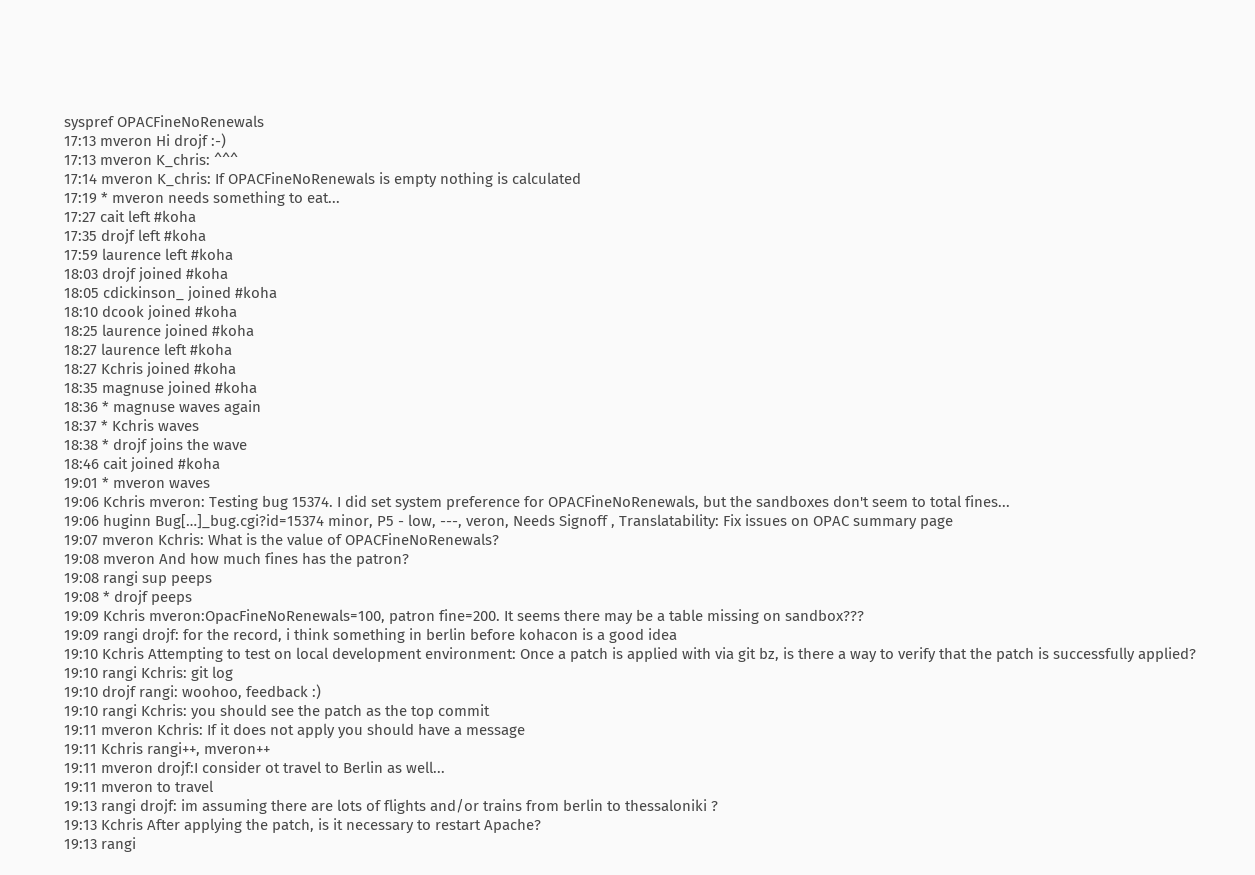syspref OPACFineNoRenewals
17:13 mveron Hi drojf :-)
17:13 mveron K_chris: ^^^
17:14 mveron K_chris: If OPACFineNoRenewals is empty nothing is calculated
17:19 * mveron needs something to eat...
17:27 cait left #koha
17:35 drojf left #koha
17:59 laurence left #koha
18:03 drojf joined #koha
18:05 cdickinson_ joined #koha
18:10 dcook joined #koha
18:25 laurence joined #koha
18:27 laurence left #koha
18:27 Kchris joined #koha
18:35 magnuse joined #koha
18:36 * magnuse waves again
18:37 * Kchris waves
18:38 * drojf joins the wave
18:46 cait joined #koha
19:01 * mveron waves
19:06 Kchris mveron: Testing bug 15374. I did set system preference for OPACFineNoRenewals, but the sandboxes don't seem to total fines...
19:06 huginn Bug[…]_bug.cgi?id=15374 minor, P5 - low, ---, veron, Needs Signoff , Translatability: Fix issues on OPAC summary page
19:07 mveron Kchris: What is the value of OPACFineNoRenewals?
19:08 mveron And how much fines has the patron?
19:08 rangi sup peeps
19:08 * drojf peeps
19:09 Kchris mveron:OpacFineNoRenewals=100, patron fine=200. It seems there may be a table missing on sandbox???
19:09 rangi drojf: for the record, i think something in berlin before kohacon is a good idea
19:10 Kchris Attempting to test on local development environment: Once a patch is applied with via git bz, is there a way to verify that the patch is successfully applied?
19:10 rangi Kchris: git log
19:10 drojf rangi: woohoo, feedback :)
19:10 rangi Kchris: you should see the patch as the top commit
19:11 mveron Kchris: If it does not apply you should have a message
19:11 Kchris rangi++, mveron++
19:11 mveron drojf:I consider ot travel to Berlin as well...
19:11 mveron to travel
19:13 rangi drojf: im assuming there are lots of flights and/or trains from berlin to thessaloniki ?
19:13 Kchris After applying the patch, is it necessary to restart Apache?
19:13 rangi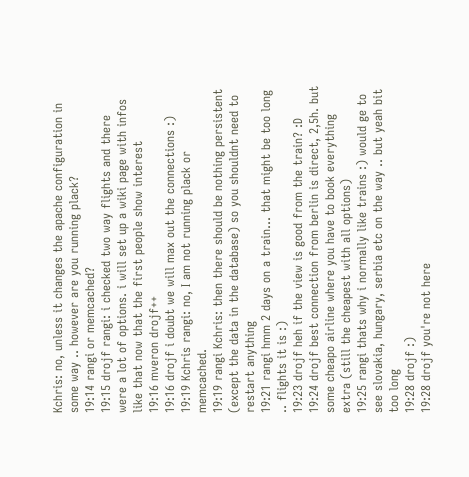Kchris: no, unless it changes the apache configuration in some way .. however are you running plack?
19:14 rangi or memcached?
19:15 drojf rangi: i checked two way flights and there were a lot of options. i will set up a wiki page with infos like that now that the first people show interest
19:16 mveron drojf++
19:16 drojf i doubt we will max out the connections :)
19:19 Kchris rangi: no, I am not running plack or memcached.
19:19 rangi Kchris: then there should be nothing persistent (except the data in the database) so you shouldnt need to restart anything
19:21 rangi hmm 2 days on a train... that might be too long .. flights it is :)
19:23 drojf heh if the view is good from the train? :D
19:24 drojf best connection from berlin is direct, 2,5h. but some cheapo airline where you have to book everything extra (still the cheapest with all options)
19:25 rangi thats why i normally like trains :) would ge to see slovakia, hungary, serbia etc on the way .. but yeah bit too long
19:28 drojf :)
19:28 drojf you're not here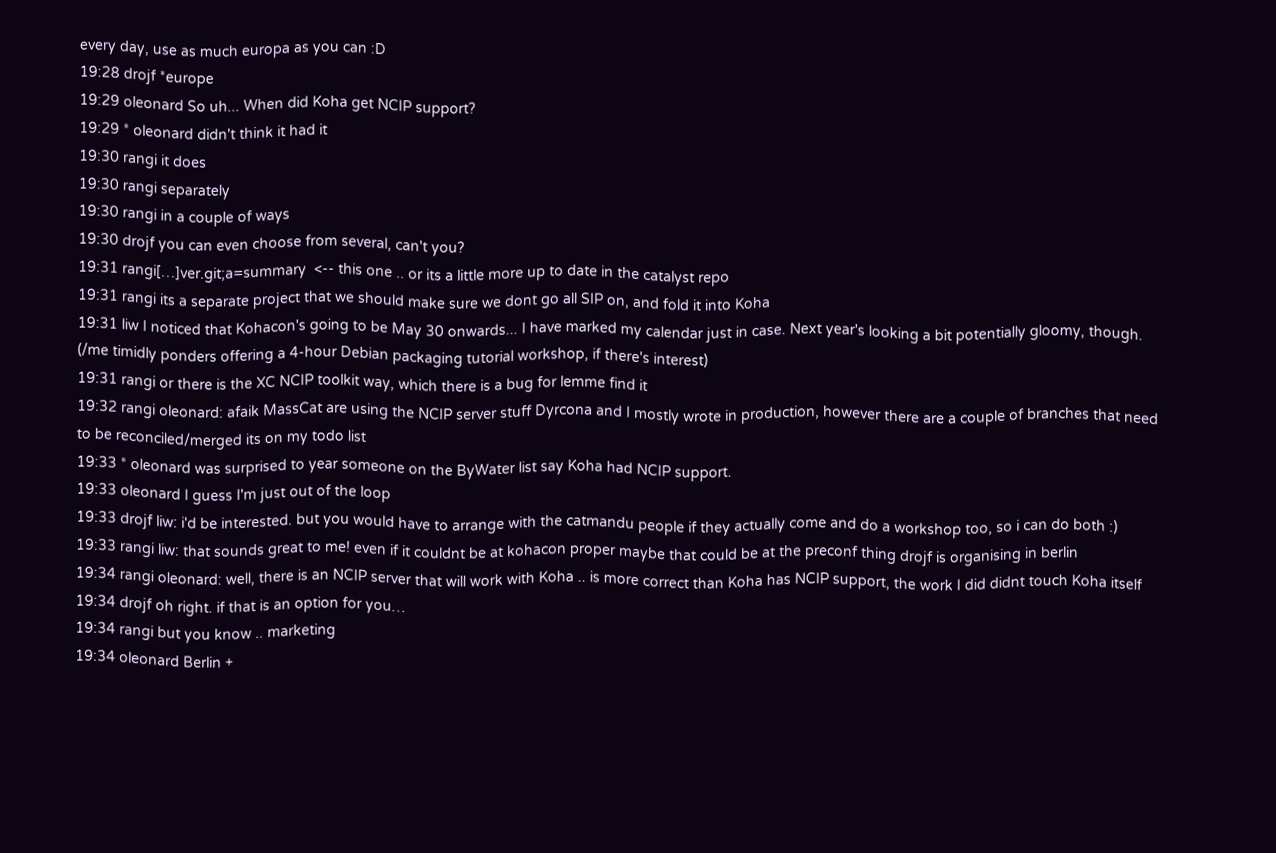every day, use as much europa as you can :D
19:28 drojf *europe
19:29 oleonard So uh... When did Koha get NCIP support?
19:29 * oleonard didn't think it had it
19:30 rangi it does
19:30 rangi separately
19:30 rangi in a couple of ways
19:30 drojf you can even choose from several, can't you?
19:31 rangi[…]ver.git;a=summary  <-- this one .. or its a little more up to date in the catalyst repo
19:31 rangi its a separate project that we should make sure we dont go all SIP on, and fold it into Koha
19:31 liw I noticed that Kohacon's going to be May 30 onwards... I have marked my calendar just in case. Next year's looking a bit potentially gloomy, though. (/me timidly ponders offering a 4-hour Debian packaging tutorial workshop, if there's interest)
19:31 rangi or there is the XC NCIP toolkit way, which there is a bug for lemme find it
19:32 rangi oleonard: afaik MassCat are using the NCIP server stuff Dyrcona and I mostly wrote in production, however there are a couple of branches that need to be reconciled/merged its on my todo list
19:33 * oleonard was surprised to year someone on the ByWater list say Koha had NCIP support.
19:33 oleonard I guess I'm just out of the loop
19:33 drojf liw: i'd be interested. but you would have to arrange with the catmandu people if they actually come and do a workshop too, so i can do both :)
19:33 rangi liw: that sounds great to me! even if it couldnt be at kohacon proper maybe that could be at the preconf thing drojf is organising in berlin
19:34 rangi oleonard: well, there is an NCIP server that will work with Koha .. is more correct than Koha has NCIP support, the work I did didnt touch Koha itself
19:34 drojf oh right. if that is an option for you…
19:34 rangi but you know .. marketing
19:34 oleonard Berlin +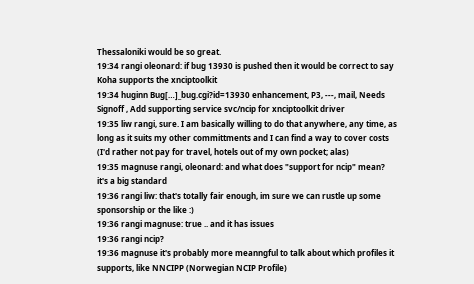Thessaloniki would be so great.
19:34 rangi oleonard: if bug 13930 is pushed then it would be correct to say Koha supports the xnciptoolkit
19:34 huginn Bug[…]_bug.cgi?id=13930 enhancement, P3, ---, mail, Needs Signoff , Add supporting service svc/ncip for xnciptoolkit driver
19:35 liw rangi, sure. I am basically willing to do that anywhere, any time, as long as it suits my other committments and I can find a way to cover costs (I'd rather not pay for travel, hotels out of my own pocket; alas)
19:35 magnuse rangi, oleonard: and what does "support for ncip" mean? it's a big standard
19:36 rangi liw: that's totally fair enough, im sure we can rustle up some sponsorship or the like :)
19:36 rangi magnuse: true .. and it has issues
19:36 rangi ncip?
19:36 magnuse it's probably more meanngful to talk about which profiles it supports, like NNCIPP (Norwegian NCIP Profile)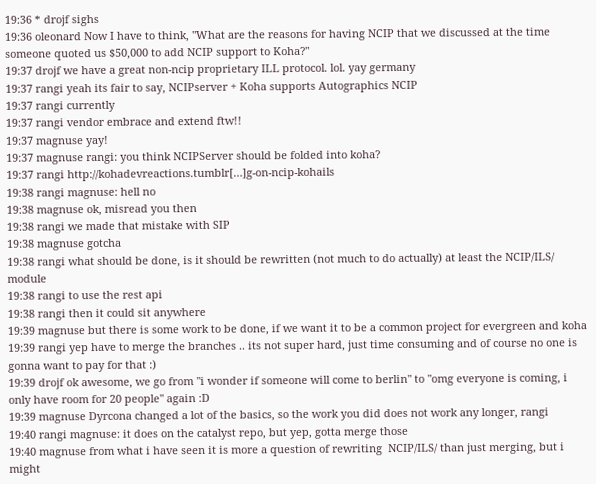19:36 * drojf sighs
19:36 oleonard Now I have to think, "What are the reasons for having NCIP that we discussed at the time someone quoted us $50,000 to add NCIP support to Koha?"
19:37 drojf we have a great non-ncip proprietary ILL protocol. lol. yay germany
19:37 rangi yeah its fair to say, NCIPserver + Koha supports Autographics NCIP
19:37 rangi currently
19:37 rangi vendor embrace and extend ftw!!
19:37 magnuse yay!
19:37 magnuse rangi: you think NCIPServer should be folded into koha?
19:37 rangi http://kohadevreactions.tumblr[…]g-on-ncip-kohails
19:38 rangi magnuse: hell no
19:38 magnuse ok, misread you then
19:38 rangi we made that mistake with SIP
19:38 magnuse gotcha
19:38 rangi what should be done, is it should be rewritten (not much to do actually) at least the NCIP/ILS/ module
19:38 rangi to use the rest api
19:38 rangi then it could sit anywhere
19:39 magnuse but there is some work to be done, if we want it to be a common project for evergreen and koha
19:39 rangi yep have to merge the branches .. its not super hard, just time consuming and of course no one is gonna want to pay for that :)
19:39 drojf ok awesome, we go from "i wonder if someone will come to berlin" to "omg everyone is coming, i only have room for 20 people" again :D
19:39 magnuse Dyrcona changed a lot of the basics, so the work you did does not work any longer, rangi
19:40 rangi magnuse: it does on the catalyst repo, but yep, gotta merge those
19:40 magnuse from what i have seen it is more a question of rewriting  NCIP/ILS/ than just merging, but i might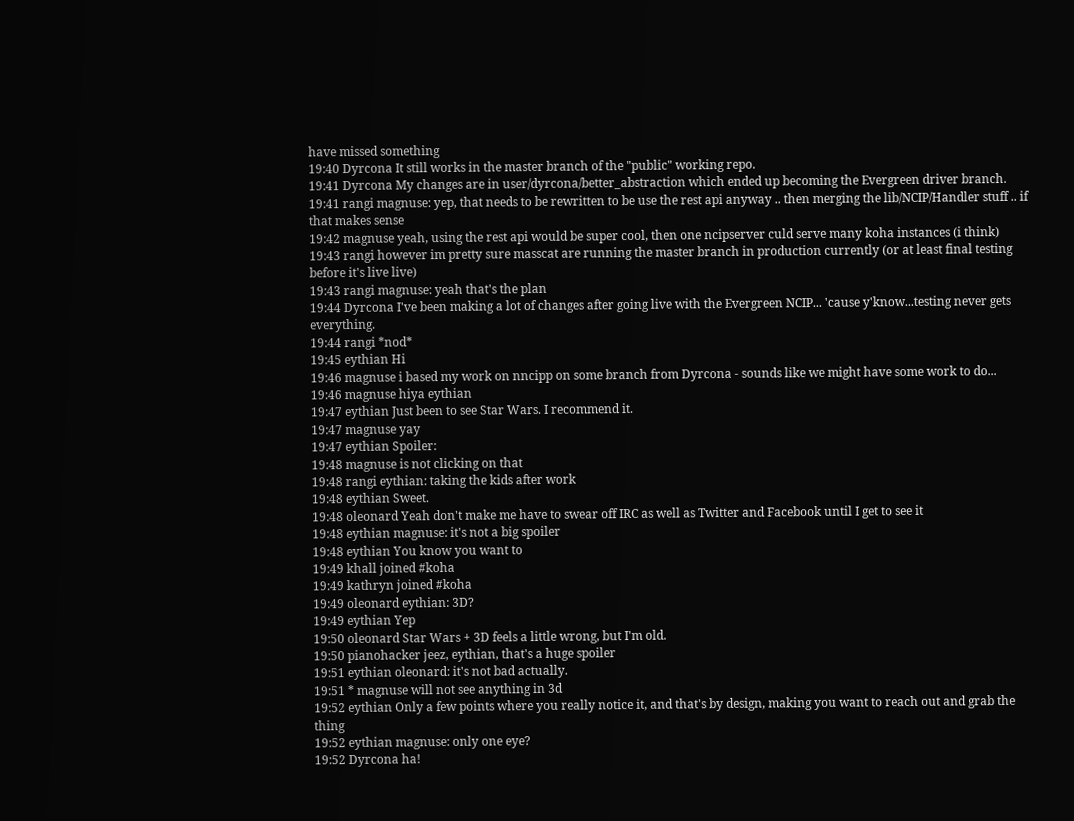have missed something
19:40 Dyrcona It still works in the master branch of the "public" working repo.
19:41 Dyrcona My changes are in user/dyrcona/better_abstraction which ended up becoming the Evergreen driver branch.
19:41 rangi magnuse: yep, that needs to be rewritten to be use the rest api anyway .. then merging the lib/NCIP/Handler stuff .. if that makes sense
19:42 magnuse yeah, using the rest api would be super cool, then one ncipserver culd serve many koha instances (i think)
19:43 rangi however im pretty sure masscat are running the master branch in production currently (or at least final testing before it's live live)
19:43 rangi magnuse: yeah that's the plan
19:44 Dyrcona I've been making a lot of changes after going live with the Evergreen NCIP... 'cause y'know...testing never gets everything.
19:44 rangi *nod*
19:45 eythian Hi
19:46 magnuse i based my work on nncipp on some branch from Dyrcona - sounds like we might have some work to do...
19:46 magnuse hiya eythian
19:47 eythian Just been to see Star Wars. I recommend it.
19:47 magnuse yay
19:47 eythian Spoiler:
19:48 magnuse is not clicking on that
19:48 rangi eythian: taking the kids after work
19:48 eythian Sweet.
19:48 oleonard Yeah don't make me have to swear off IRC as well as Twitter and Facebook until I get to see it
19:48 eythian magnuse: it's not a big spoiler
19:48 eythian You know you want to
19:49 khall joined #koha
19:49 kathryn joined #koha
19:49 oleonard eythian: 3D?
19:49 eythian Yep
19:50 oleonard Star Wars + 3D feels a little wrong, but I'm old.
19:50 pianohacker jeez, eythian, that's a huge spoiler
19:51 eythian oleonard: it's not bad actually.
19:51 * magnuse will not see anything in 3d
19:52 eythian Only a few points where you really notice it, and that's by design, making you want to reach out and grab the thing
19:52 eythian magnuse: only one eye?
19:52 Dyrcona ha!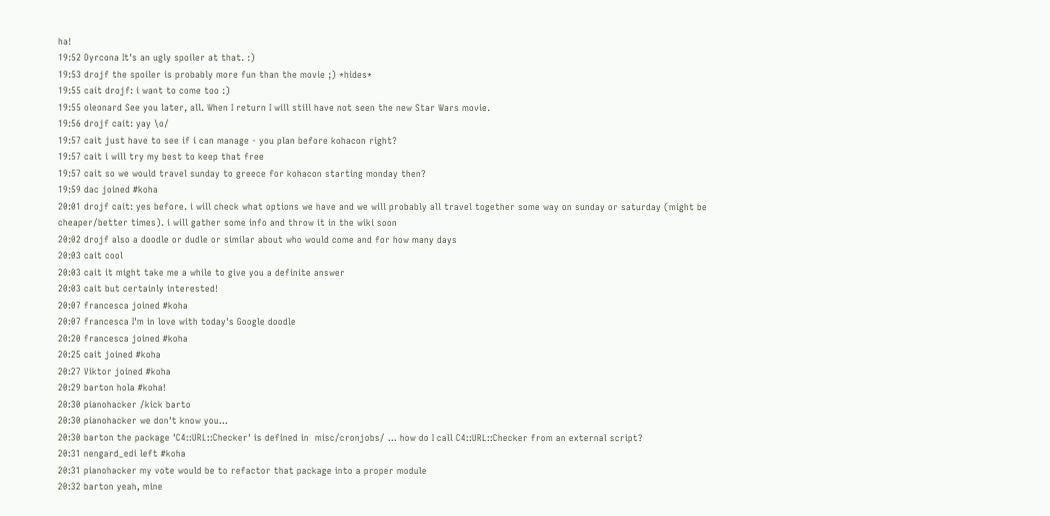ha!
19:52 Dyrcona It's an ugly spoiler at that. :)
19:53 drojf the spoiler is probably more fun than the movie ;) *hides*
19:55 cait drojf: i want to come too :)
19:55 oleonard See you later, all. When I return I will still have not seen the new Star Wars movie.
19:56 drojf cait: yay \o/
19:57 cait just have to see if i can manage - you plan before kohacon right?
19:57 cait i will try my best to keep that free
19:57 cait so we would travel sunday to greece for kohacon starting monday then?
19:59 dac joined #koha
20:01 drojf cait: yes before. i will check what options we have and we will probably all travel together some way on sunday or saturday (might be cheaper/better times). i will gather some info and throw it in the wiki soon
20:02 drojf also a doodle or dudle or similar about who would come and for how many days
20:03 cait cool
20:03 cait it might take me a while to give you a definite answer
20:03 cait but certainly interested!
20:07 francesca joined #koha
20:07 francesca I'm in love with today's Google doodle
20:20 francesca joined #koha
20:25 cait joined #koha
20:27 Viktor joined #koha
20:29 barton hola #koha!
20:30 pianohacker /kick barto
20:30 pianohacker we don't know you...
20:30 barton the package 'C4::URL::Checker' is defined in  misc/cronjobs/ ... how do I call C4::URL::Checker from an external script?
20:31 nengard_edi left #koha
20:31 pianohacker my vote would be to refactor that package into a proper module
20:32 barton yeah, mine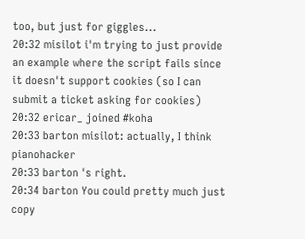too, but just for giggles...
20:32 misilot i'm trying to just provide an example where the script fails since it doesn't support cookies (so I can submit a ticket asking for cookies)
20:32 ericar_ joined #koha
20:33 barton misilot: actually, I think pianohacker
20:33 barton 's right.
20:34 barton You could pretty much just copy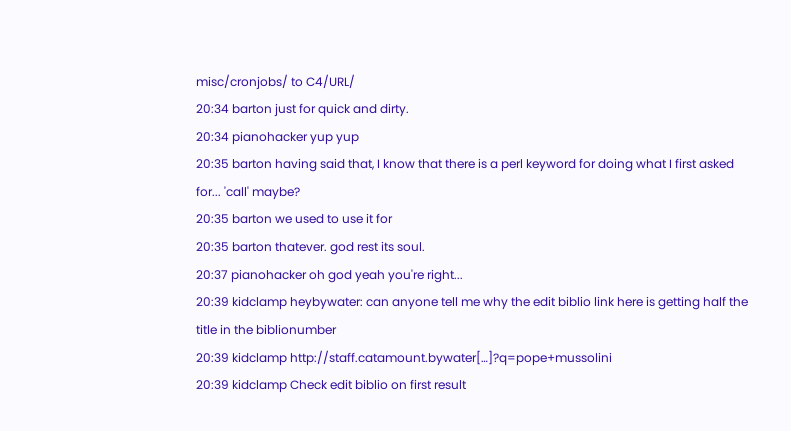misc/cronjobs/ to C4/URL/
20:34 barton just for quick and dirty.
20:34 pianohacker yup yup
20:35 barton having said that, I know that there is a perl keyword for doing what I first asked for... 'call' maybe?
20:35 barton we used to use it for
20:35 barton thatever. god rest its soul.
20:37 pianohacker oh god yeah you're right...
20:39 kidclamp heybywater: can anyone tell me why the edit biblio link here is getting half the title in the biblionumber
20:39 kidclamp http://staff.catamount.bywater[…]?q=pope+mussolini
20:39 kidclamp Check edit biblio on first result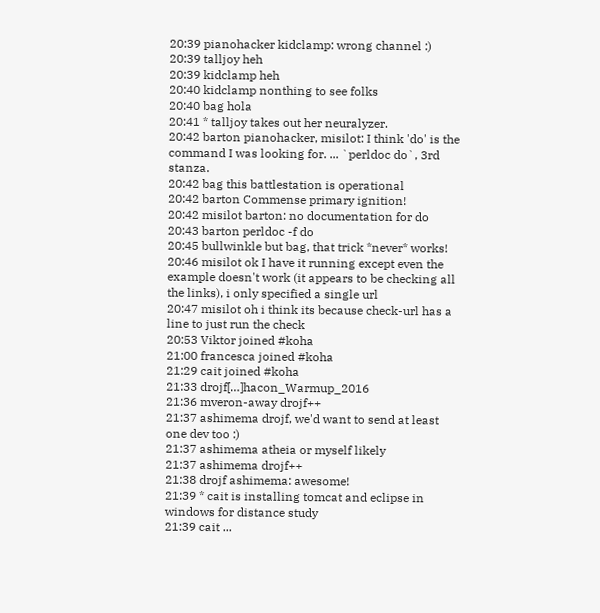20:39 pianohacker kidclamp: wrong channel :)
20:39 talljoy heh
20:39 kidclamp heh
20:40 kidclamp nonthing to see folks
20:40 bag hola
20:41 * talljoy takes out her neuralyzer.
20:42 barton pianohacker, misilot: I think 'do' is the command I was looking for. ... `perldoc do`, 3rd stanza.
20:42 bag this battlestation is operational
20:42 barton Commense primary ignition!
20:42 misilot barton: no documentation for do
20:43 barton perldoc -f do
20:45 bullwinkle but bag, that trick *never* works!
20:46 misilot ok I have it running except even the example doesn't work (it appears to be checking all the links), i only specified a single url
20:47 misilot oh i think its because check-url has a line to just run the check
20:53 Viktor joined #koha
21:00 francesca joined #koha
21:29 cait joined #koha
21:33 drojf[…]hacon_Warmup_2016
21:36 mveron-away drojf++
21:37 ashimema drojf, we'd want to send at least one dev too :)
21:37 ashimema atheia or myself likely
21:37 ashimema drojf++
21:38 drojf ashimema: awesome!
21:39 * cait is installing tomcat and eclipse in windows for distance study
21:39 cait ...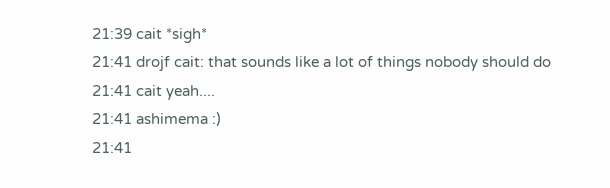21:39 cait *sigh*
21:41 drojf cait: that sounds like a lot of things nobody should do
21:41 cait yeah....
21:41 ashimema :)
21:41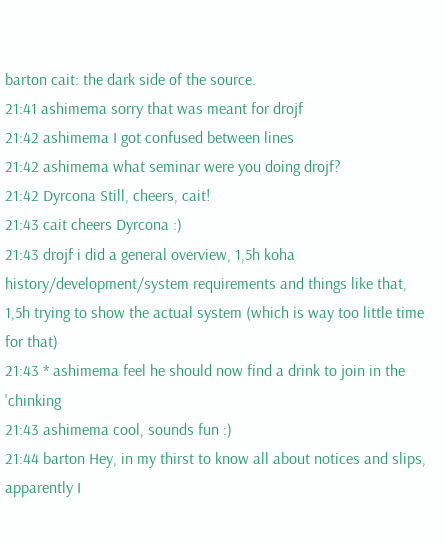barton cait: the dark side of the source.
21:41 ashimema sorry that was meant for drojf
21:42 ashimema I got confused between lines
21:42 ashimema what seminar were you doing drojf?
21:42 Dyrcona Still, cheers, cait!
21:43 cait cheers Dyrcona :)
21:43 drojf i did a general overview, 1,5h koha history/development/system requirements and things like that, 1,5h trying to show the actual system (which is way too little time for that)
21:43 * ashimema feel he should now find a drink to join in the 'chinking
21:43 ashimema cool, sounds fun :)
21:44 barton Hey, in my thirst to know all about notices and slips, apparently I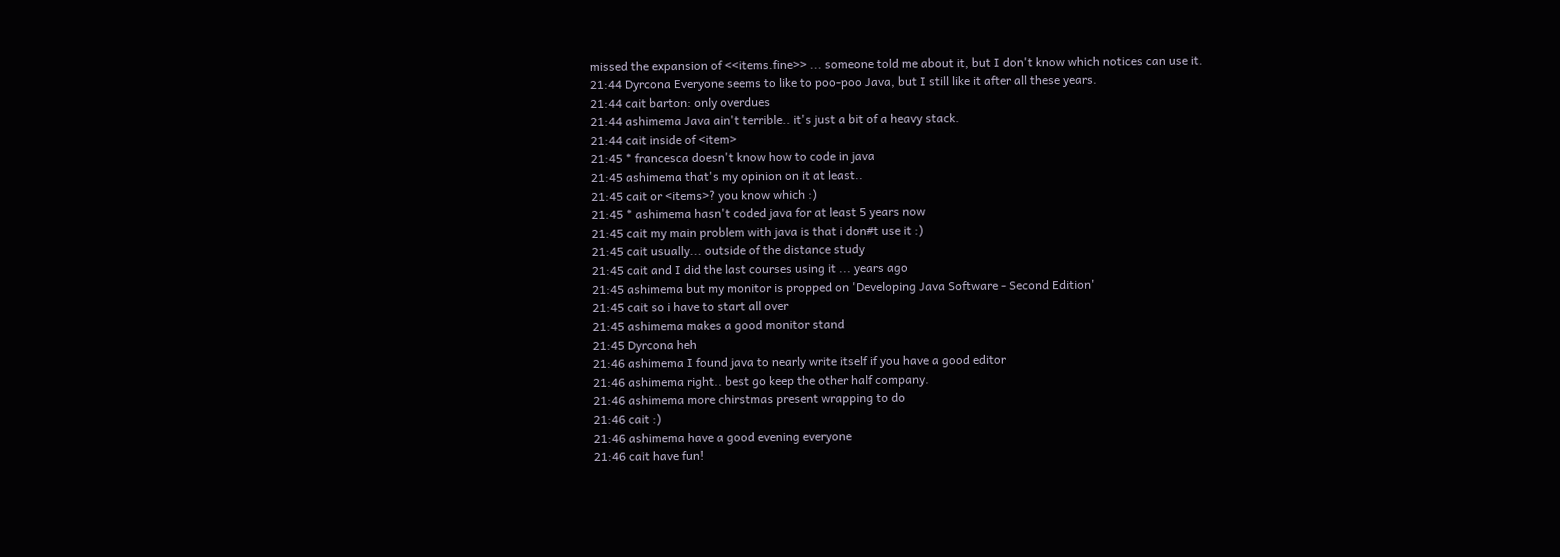missed the expansion of <<items.fine>> ... someone told me about it, but I don't know which notices can use it.
21:44 Dyrcona Everyone seems to like to poo-poo Java, but I still like it after all these years.
21:44 cait barton: only overdues
21:44 ashimema Java ain't terrible.. it's just a bit of a heavy stack.
21:44 cait inside of <item>
21:45 * francesca doesn't know how to code in java
21:45 ashimema that's my opinion on it at least..
21:45 cait or <items>? you know which :)
21:45 * ashimema hasn't coded java for at least 5 years now
21:45 cait my main problem with java is that i don#t use it :)
21:45 cait usually... outside of the distance study
21:45 cait and I did the last courses using it ... years ago
21:45 ashimema but my monitor is propped on 'Developing Java Software - Second Edition'
21:45 cait so i have to start all over
21:45 ashimema makes a good monitor stand
21:45 Dyrcona heh
21:46 ashimema I found java to nearly write itself if you have a good editor
21:46 ashimema right.. best go keep the other half company.
21:46 ashimema more chirstmas present wrapping to do
21:46 cait :)
21:46 ashimema have a good evening everyone
21:46 cait have fun!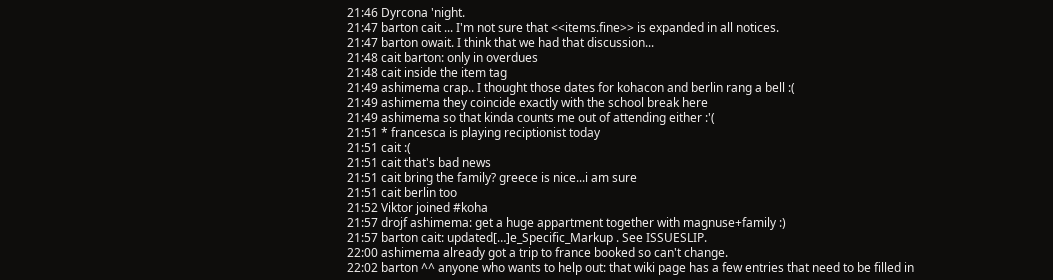21:46 Dyrcona 'night.
21:47 barton cait ... I'm not sure that <<items.fine>> is expanded in all notices.
21:47 barton owait. I think that we had that discussion...
21:48 cait barton: only in overdues
21:48 cait inside the item tag
21:49 ashimema crap.. I thought those dates for kohacon and berlin rang a bell :(
21:49 ashimema they coincide exactly with the school break here
21:49 ashimema so that kinda counts me out of attending either :'(
21:51 * francesca is playing reciptionist today
21:51 cait :(
21:51 cait that's bad news
21:51 cait bring the family? greece is nice...i am sure
21:51 cait berlin too
21:52 Viktor joined #koha
21:57 drojf ashimema: get a huge appartment together with magnuse+family :)
21:57 barton cait: updated[…]e_Specific_Markup . See ISSUESLIP.
22:00 ashimema already got a trip to france booked so can't change.
22:02 barton ^^ anyone who wants to help out: that wiki page has a few entries that need to be filled in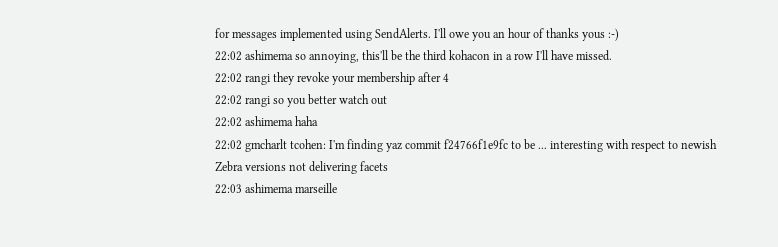for messages implemented using SendAlerts. I'll owe you an hour of thanks yous :-)
22:02 ashimema so annoying, this'll be the third kohacon in a row I'll have missed.
22:02 rangi they revoke your membership after 4
22:02 rangi so you better watch out
22:02 ashimema haha
22:02 gmcharlt tcohen: I'm finding yaz commit f24766f1e9fc to be ... interesting with respect to newish Zebra versions not delivering facets
22:03 ashimema marseille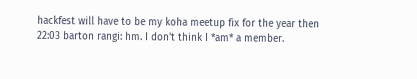hackfest will have to be my koha meetup fix for the year then
22:03 barton rangi: hm. I don't think I *am* a member.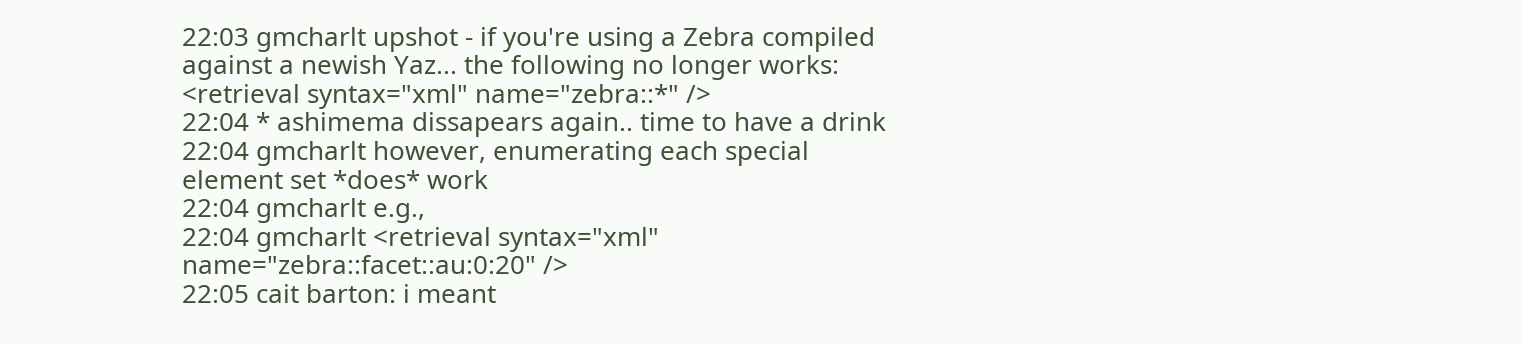22:03 gmcharlt upshot - if you're using a Zebra compiled against a newish Yaz... the following no longer works: <retrieval syntax="xml" name="zebra::*" />
22:04 * ashimema dissapears again.. time to have a drink
22:04 gmcharlt however, enumerating each special element set *does* work
22:04 gmcharlt e.g.,
22:04 gmcharlt <retrieval syntax="xml" name="zebra::facet::au:0:20" />
22:05 cait barton: i meant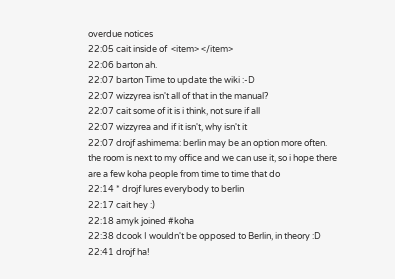overdue notices
22:05 cait inside of  <item> </item>
22:06 barton ah.
22:07 barton Time to update the wiki :-D
22:07 wizzyrea isn't all of that in the manual?
22:07 cait some of it is i think, not sure if all
22:07 wizzyrea and if it isn't, why isn't it
22:07 drojf ashimema: berlin may be an option more often. the room is next to my office and we can use it, so i hope there are a few koha people from time to time that do
22:14 * drojf lures everybody to berlin
22:17 cait hey :)
22:18 amyk joined #koha
22:38 dcook I wouldn't be opposed to Berlin, in theory :D
22:41 drojf ha!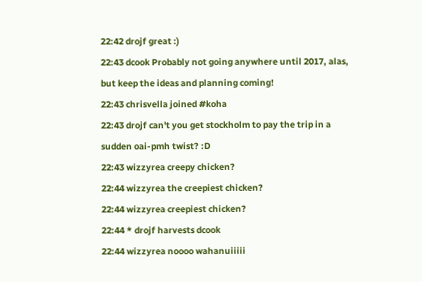22:42 drojf great :)
22:43 dcook Probably not going anywhere until 2017, alas, but keep the ideas and planning coming!
22:43 chrisvella joined #koha
22:43 drojf can't you get stockholm to pay the trip in a sudden oai-pmh twist? :D
22:43 wizzyrea creepy chicken?
22:44 wizzyrea the creepiest chicken?
22:44 wizzyrea creepiest chicken?
22:44 * drojf harvests dcook
22:44 wizzyrea noooo wahanuiiiii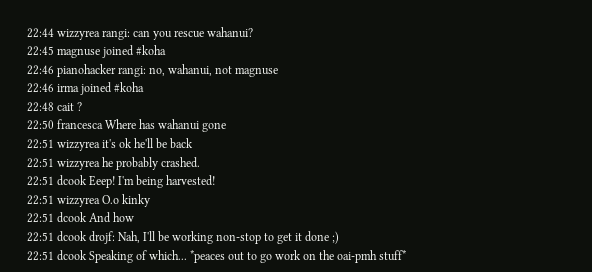22:44 wizzyrea rangi: can you rescue wahanui?
22:45 magnuse joined #koha
22:46 pianohacker rangi: no, wahanui, not magnuse
22:46 irma joined #koha
22:48 cait ?
22:50 francesca Where has wahanui gone
22:51 wizzyrea it's ok he'll be back
22:51 wizzyrea he probably crashed.
22:51 dcook Eeep! I'm being harvested!
22:51 wizzyrea O.o kinky
22:51 dcook And how
22:51 dcook drojf: Nah, I'll be working non-stop to get it done ;)
22:51 dcook Speaking of which... *peaces out to go work on the oai-pmh stuff*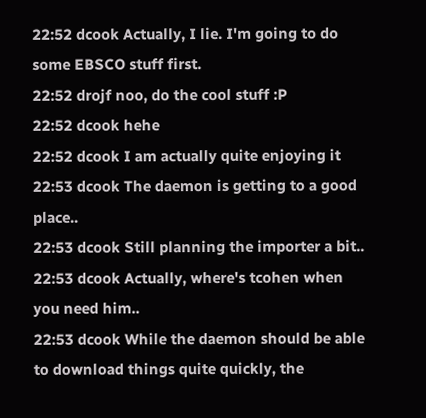22:52 dcook Actually, I lie. I'm going to do some EBSCO stuff first.
22:52 drojf noo, do the cool stuff :P
22:52 dcook hehe
22:52 dcook I am actually quite enjoying it
22:53 dcook The daemon is getting to a good place..
22:53 dcook Still planning the importer a bit..
22:53 dcook Actually, where's tcohen when you need him..
22:53 dcook While the daemon should be able to download things quite quickly, the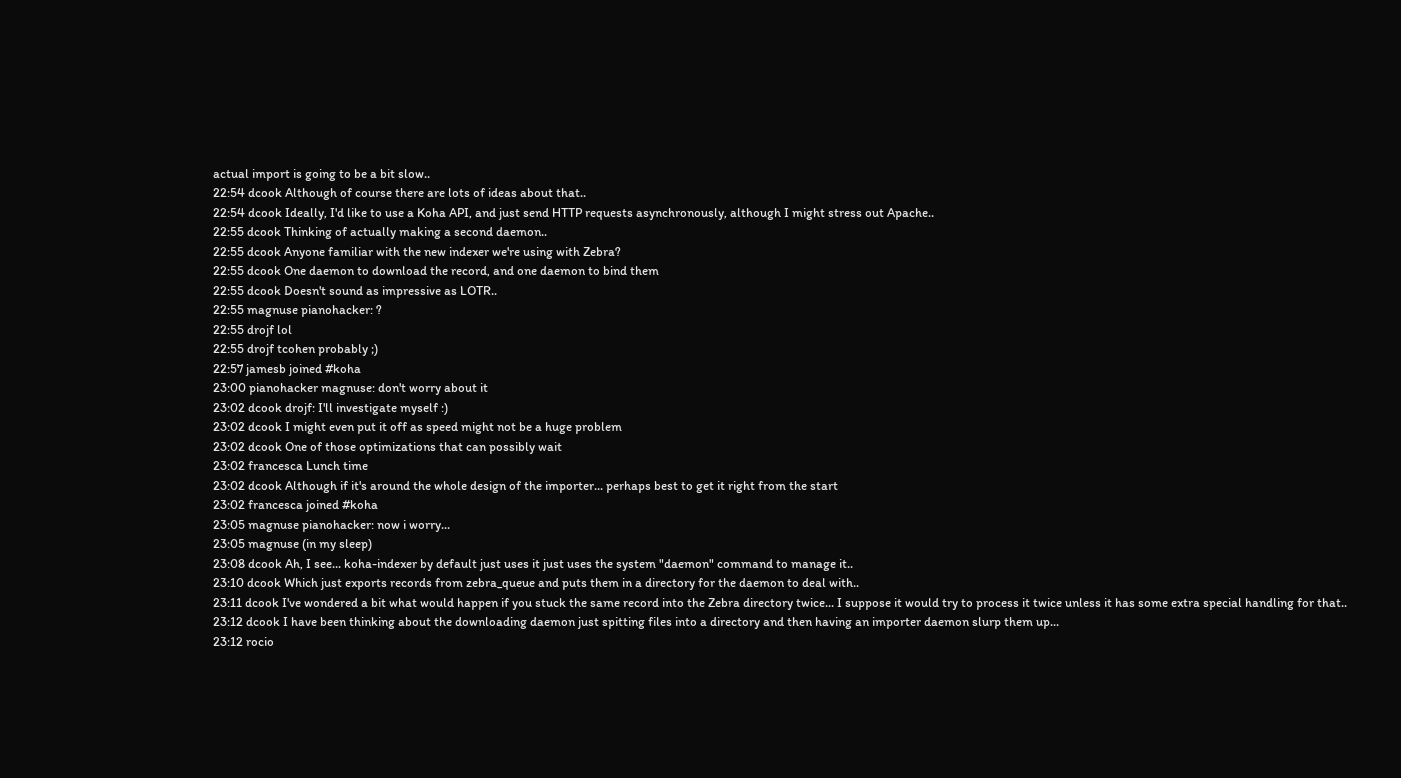actual import is going to be a bit slow..
22:54 dcook Although of course there are lots of ideas about that..
22:54 dcook Ideally, I'd like to use a Koha API, and just send HTTP requests asynchronously, although I might stress out Apache..
22:55 dcook Thinking of actually making a second daemon..
22:55 dcook Anyone familiar with the new indexer we're using with Zebra?
22:55 dcook One daemon to download the record, and one daemon to bind them
22:55 dcook Doesn't sound as impressive as LOTR..
22:55 magnuse pianohacker: ?
22:55 drojf lol
22:55 drojf tcohen probably ;)
22:57 jamesb joined #koha
23:00 pianohacker magnuse: don't worry about it
23:02 dcook drojf: I'll investigate myself :)
23:02 dcook I might even put it off as speed might not be a huge problem
23:02 dcook One of those optimizations that can possibly wait
23:02 francesca Lunch time
23:02 dcook Although if it's around the whole design of the importer... perhaps best to get it right from the start
23:02 francesca joined #koha
23:05 magnuse pianohacker: now i worry...
23:05 magnuse (in my sleep)
23:08 dcook Ah, I see... koha-indexer by default just uses it just uses the system "daemon" command to manage it..
23:10 dcook Which just exports records from zebra_queue and puts them in a directory for the daemon to deal with..
23:11 dcook I've wondered a bit what would happen if you stuck the same record into the Zebra directory twice... I suppose it would try to process it twice unless it has some extra special handling for that..
23:12 dcook I have been thinking about the downloading daemon just spitting files into a directory and then having an importer daemon slurp them up...
23:12 rocio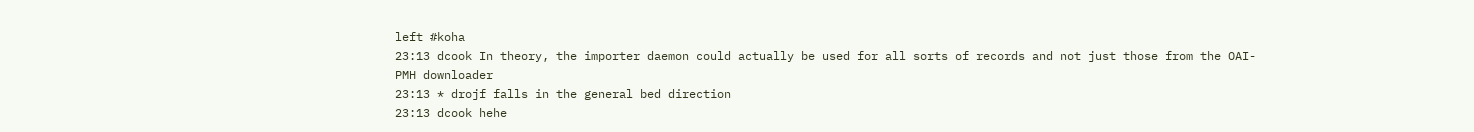left #koha
23:13 dcook In theory, the importer daemon could actually be used for all sorts of records and not just those from the OAI-PMH downloader
23:13 * drojf falls in the general bed direction
23:13 dcook hehe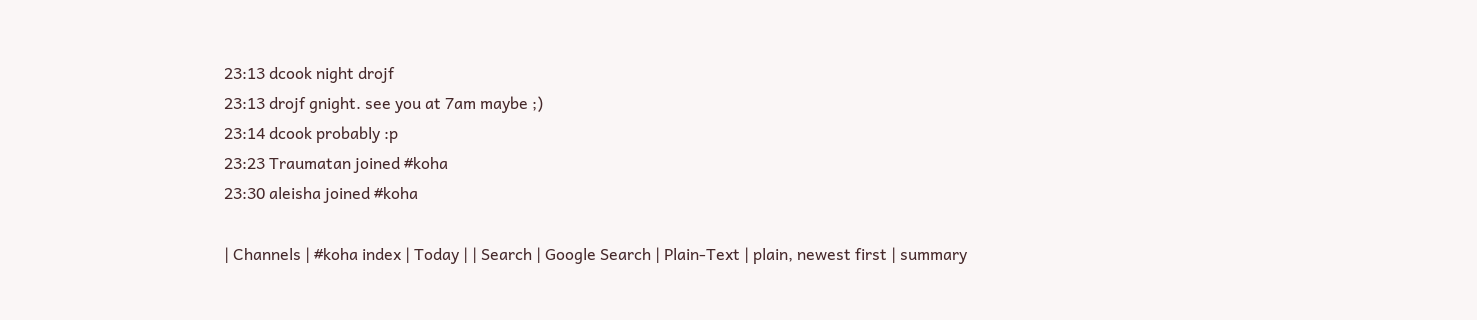23:13 dcook night drojf
23:13 drojf gnight. see you at 7am maybe ;)
23:14 dcook probably :p
23:23 Traumatan joined #koha
23:30 aleisha joined #koha

| Channels | #koha index | Today | | Search | Google Search | Plain-Text | plain, newest first | summary